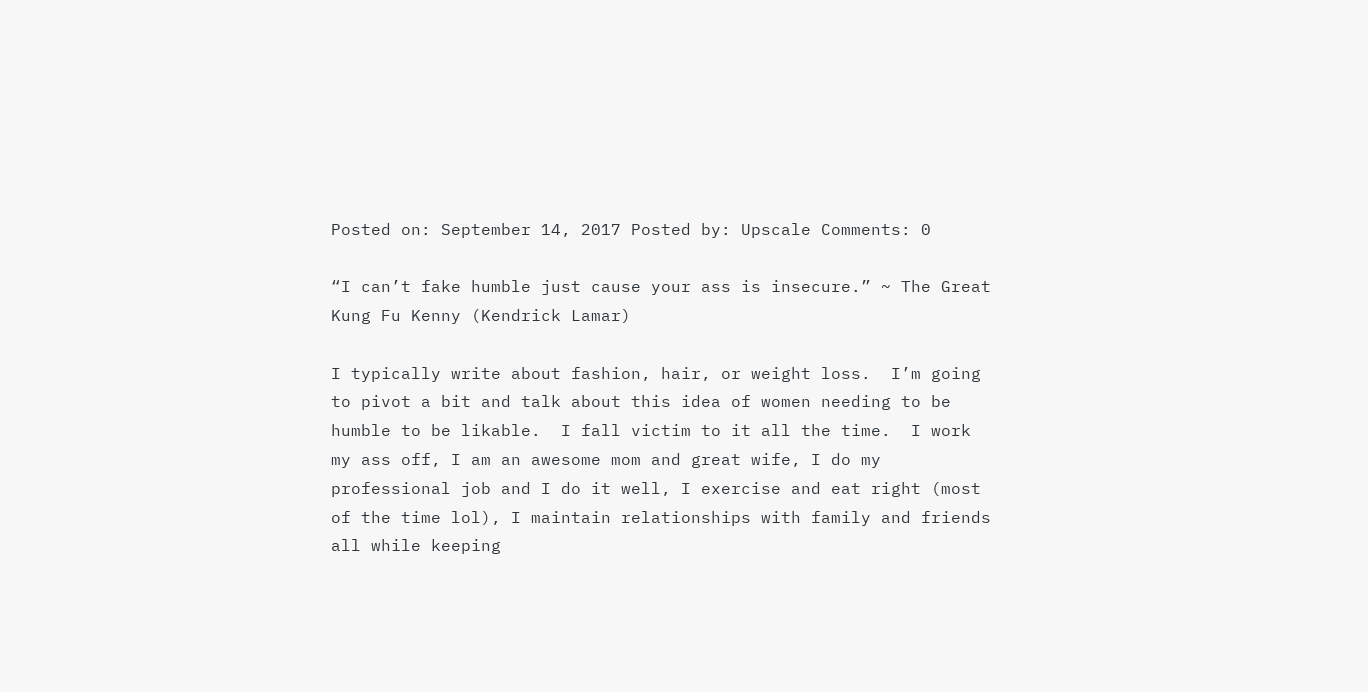Posted on: September 14, 2017 Posted by: Upscale Comments: 0

“I can’t fake humble just cause your ass is insecure.” ~ The Great Kung Fu Kenny (Kendrick Lamar)

I typically write about fashion, hair, or weight loss.  I’m going to pivot a bit and talk about this idea of women needing to be humble to be likable.  I fall victim to it all the time.  I work my ass off, I am an awesome mom and great wife, I do my professional job and I do it well, I exercise and eat right (most of the time lol), I maintain relationships with family and friends all while keeping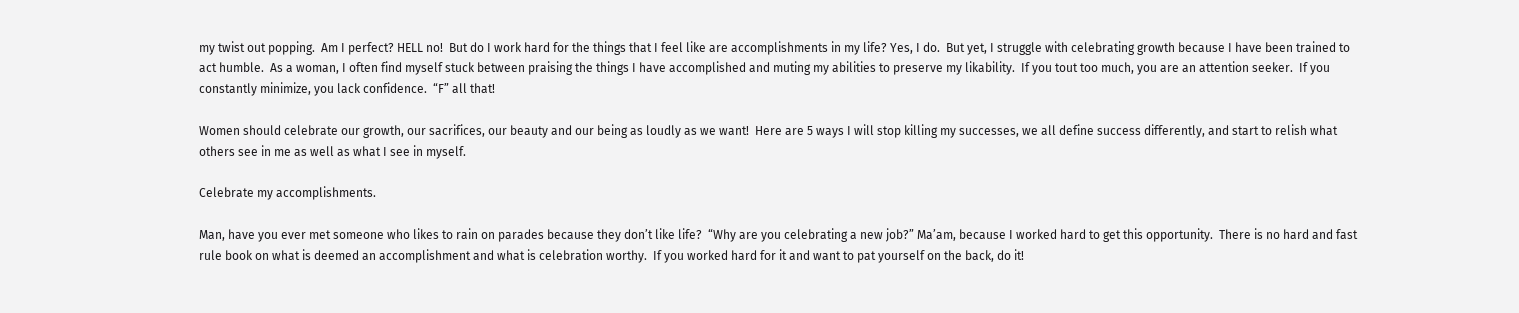my twist out popping.  Am I perfect? HELL no!  But do I work hard for the things that I feel like are accomplishments in my life? Yes, I do.  But yet, I struggle with celebrating growth because I have been trained to act humble.  As a woman, I often find myself stuck between praising the things I have accomplished and muting my abilities to preserve my likability.  If you tout too much, you are an attention seeker.  If you constantly minimize, you lack confidence.  “F” all that!

Women should celebrate our growth, our sacrifices, our beauty and our being as loudly as we want!  Here are 5 ways I will stop killing my successes, we all define success differently, and start to relish what others see in me as well as what I see in myself.

Celebrate my accomplishments.

Man, have you ever met someone who likes to rain on parades because they don’t like life?  “Why are you celebrating a new job?” Ma’am, because I worked hard to get this opportunity.  There is no hard and fast rule book on what is deemed an accomplishment and what is celebration worthy.  If you worked hard for it and want to pat yourself on the back, do it!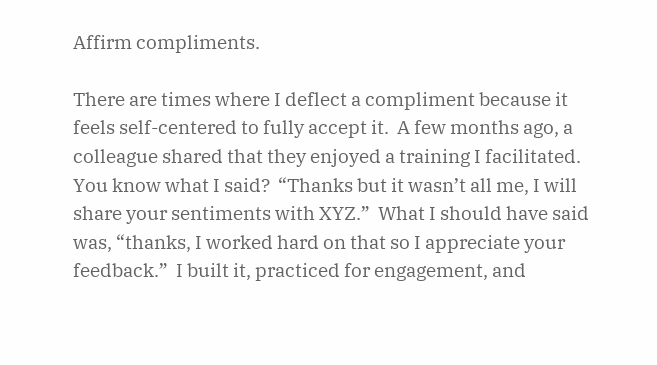Affirm compliments.

There are times where I deflect a compliment because it feels self-centered to fully accept it.  A few months ago, a colleague shared that they enjoyed a training I facilitated.  You know what I said?  “Thanks but it wasn’t all me, I will share your sentiments with XYZ.”  What I should have said was, “thanks, I worked hard on that so I appreciate your feedback.”  I built it, practiced for engagement, and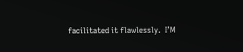facilitated it flawlessly.  I’M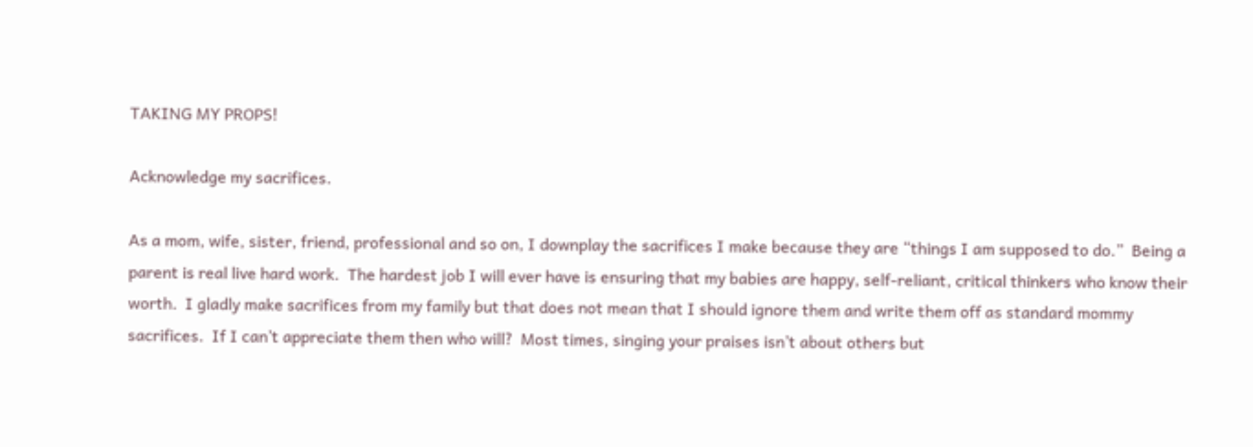TAKING MY PROPS!

Acknowledge my sacrifices.

As a mom, wife, sister, friend, professional and so on, I downplay the sacrifices I make because they are “things I am supposed to do.”  Being a parent is real live hard work.  The hardest job I will ever have is ensuring that my babies are happy, self-reliant, critical thinkers who know their worth.  I gladly make sacrifices from my family but that does not mean that I should ignore them and write them off as standard mommy sacrifices.  If I can’t appreciate them then who will?  Most times, singing your praises isn’t about others but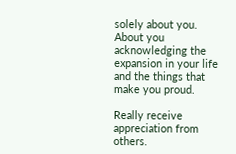solely about you. About you acknowledging the expansion in your life and the things that make you proud.

Really receive appreciation from others.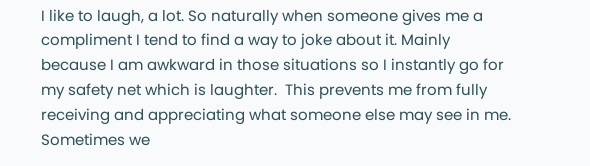I like to laugh, a lot. So naturally when someone gives me a compliment I tend to find a way to joke about it. Mainly because I am awkward in those situations so I instantly go for my safety net which is laughter.  This prevents me from fully receiving and appreciating what someone else may see in me.  Sometimes we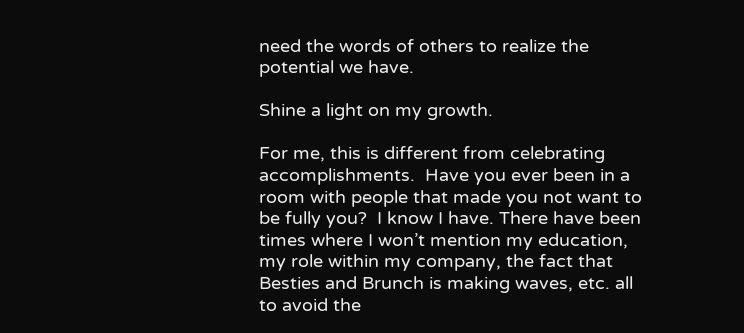need the words of others to realize the potential we have.

Shine a light on my growth.

For me, this is different from celebrating accomplishments.  Have you ever been in a room with people that made you not want to be fully you?  I know I have. There have been times where I won’t mention my education, my role within my company, the fact that Besties and Brunch is making waves, etc. all to avoid the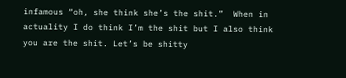infamous “oh, she think she’s the shit.”  When in actuality I do think I’m the shit but I also think you are the shit. Let’s be shitty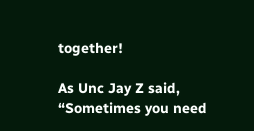together!

As Unc Jay Z said, “Sometimes you need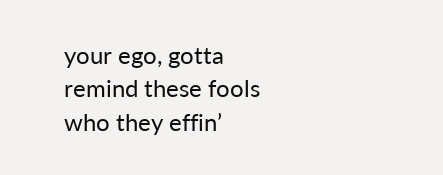your ego, gotta remind these fools who they effin’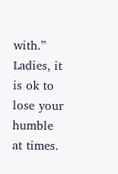with.”  Ladies, it is ok to lose your humble at times.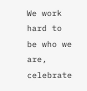We work hard to be who we are, celebrate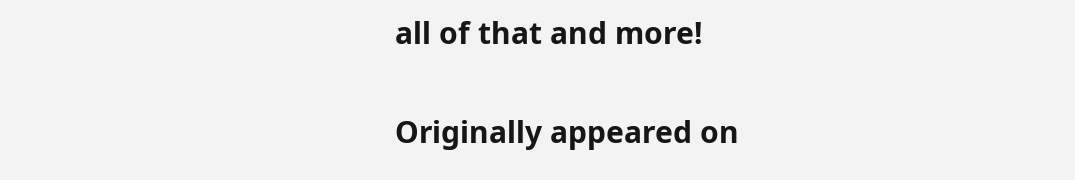all of that and more!


Originally appeared on